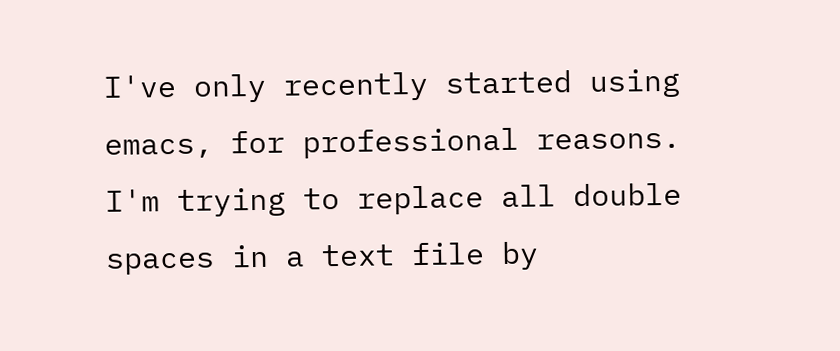I've only recently started using emacs, for professional reasons. I'm trying to replace all double spaces in a text file by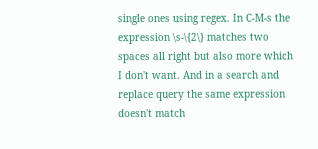single ones using regex. In C-M-s the expression \s-\{2\} matches two spaces all right but also more which I don't want. And in a search and replace query the same expression doesn't match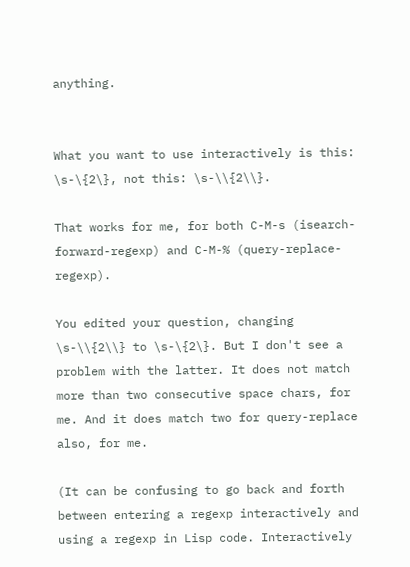anything.


What you want to use interactively is this: \s-\{2\}, not this: \s-\\{2\\}.

That works for me, for both C-M-s (isearch-forward-regexp) and C-M-% (query-replace-regexp).

You edited your question, changing \s-\\{2\\} to \s-\{2\}. But I don't see a problem with the latter. It does not match more than two consecutive space chars, for me. And it does match two for query-replace also, for me.

(It can be confusing to go back and forth between entering a regexp interactively and using a regexp in Lisp code. Interactively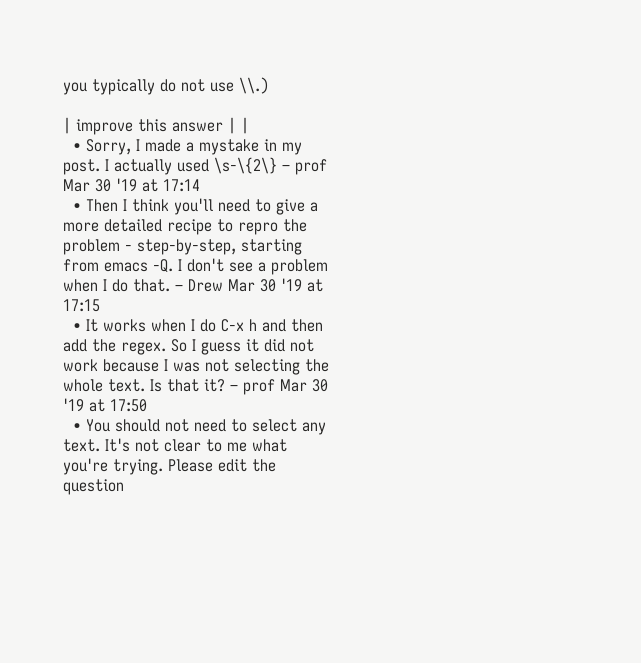you typically do not use \\.)

| improve this answer | |
  • Sorry, I made a mystake in my post. I actually used \s-\{2\} – prof Mar 30 '19 at 17:14
  • Then I think you'll need to give a more detailed recipe to repro the problem - step-by-step, starting from emacs -Q. I don't see a problem when I do that. – Drew Mar 30 '19 at 17:15
  • It works when I do C-x h and then add the regex. So I guess it did not work because I was not selecting the whole text. Is that it? – prof Mar 30 '19 at 17:50
  • You should not need to select any text. It's not clear to me what you're trying. Please edit the question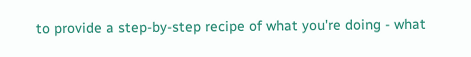to provide a step-by-step recipe of what you're doing - what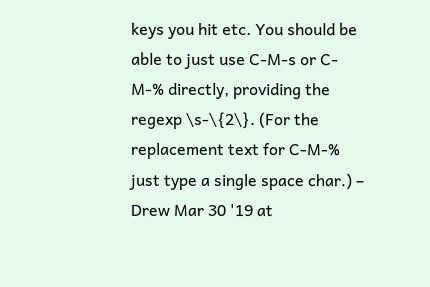keys you hit etc. You should be able to just use C-M-s or C-M-% directly, providing the regexp \s-\{2\}. (For the replacement text for C-M-% just type a single space char.) – Drew Mar 30 '19 at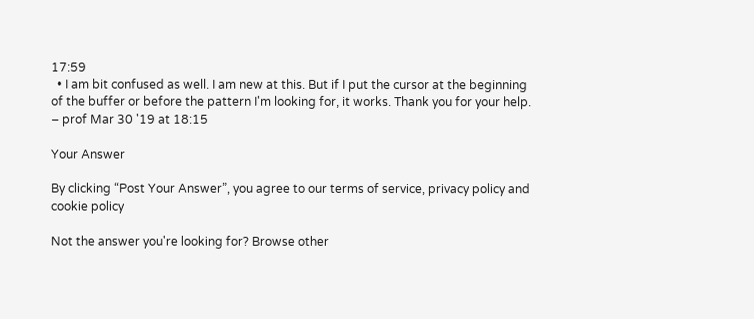17:59
  • I am bit confused as well. I am new at this. But if I put the cursor at the beginning of the buffer or before the pattern I'm looking for, it works. Thank you for your help. – prof Mar 30 '19 at 18:15

Your Answer

By clicking “Post Your Answer”, you agree to our terms of service, privacy policy and cookie policy

Not the answer you're looking for? Browse other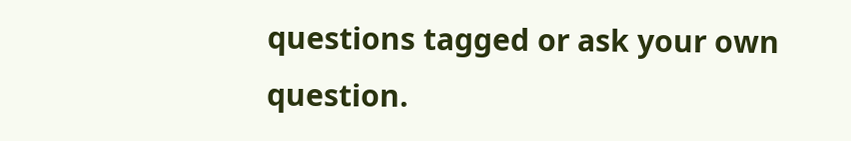questions tagged or ask your own question.